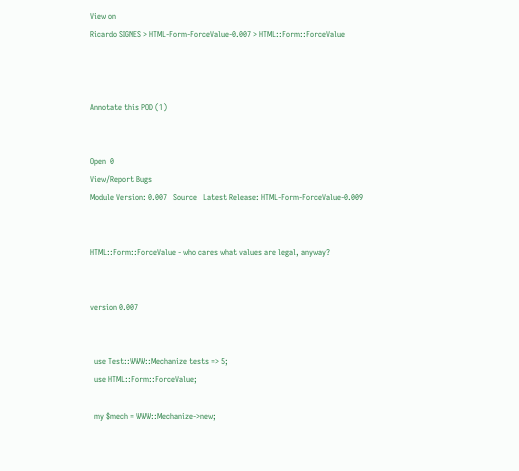View on
Ricardo SIGNES > HTML-Form-ForceValue-0.007 > HTML::Form::ForceValue



Annotate this POD (1)


Open  0
View/Report Bugs
Module Version: 0.007   Source   Latest Release: HTML-Form-ForceValue-0.009


HTML::Form::ForceValue - who cares what values are legal, anyway?


version 0.007


  use Test::WWW::Mechanize tests => 5;
  use HTML::Form::ForceValue;

  my $mech = WWW::Mechanize->new;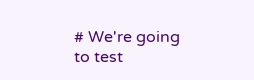# We're going to test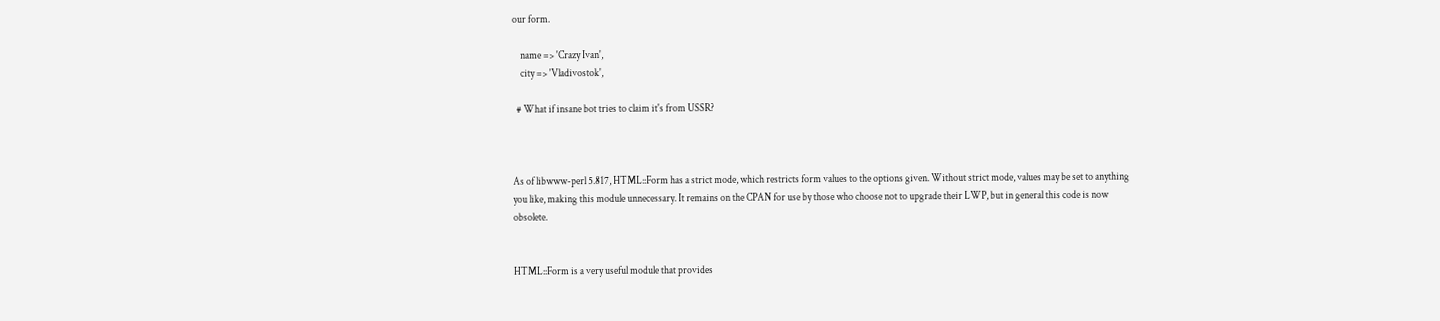our form.

    name => 'Crazy Ivan',
    city => 'Vladivostok',

  # What if insane bot tries to claim it's from USSR?



As of libwww-perl 5.817, HTML::Form has a strict mode, which restricts form values to the options given. Without strict mode, values may be set to anything you like, making this module unnecessary. It remains on the CPAN for use by those who choose not to upgrade their LWP, but in general this code is now obsolete.


HTML::Form is a very useful module that provides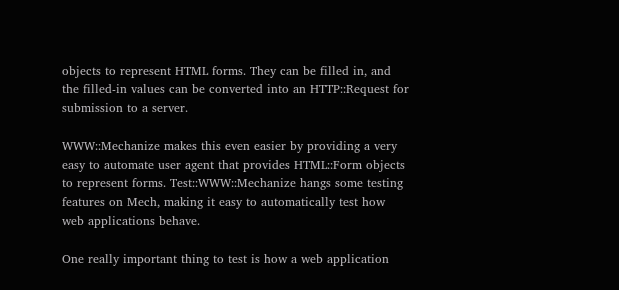objects to represent HTML forms. They can be filled in, and the filled-in values can be converted into an HTTP::Request for submission to a server.

WWW::Mechanize makes this even easier by providing a very easy to automate user agent that provides HTML::Form objects to represent forms. Test::WWW::Mechanize hangs some testing features on Mech, making it easy to automatically test how web applications behave.

One really important thing to test is how a web application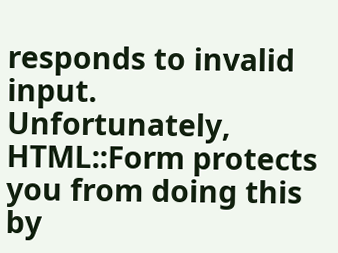responds to invalid input. Unfortunately, HTML::Form protects you from doing this by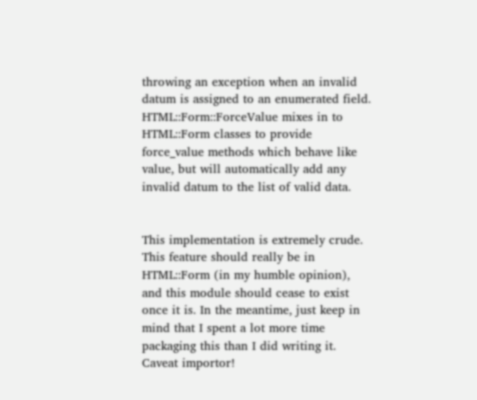throwing an exception when an invalid datum is assigned to an enumerated field. HTML::Form::ForceValue mixes in to HTML::Form classes to provide force_value methods which behave like value, but will automatically add any invalid datum to the list of valid data.


This implementation is extremely crude. This feature should really be in HTML::Form (in my humble opinion), and this module should cease to exist once it is. In the meantime, just keep in mind that I spent a lot more time packaging this than I did writing it. Caveat importor!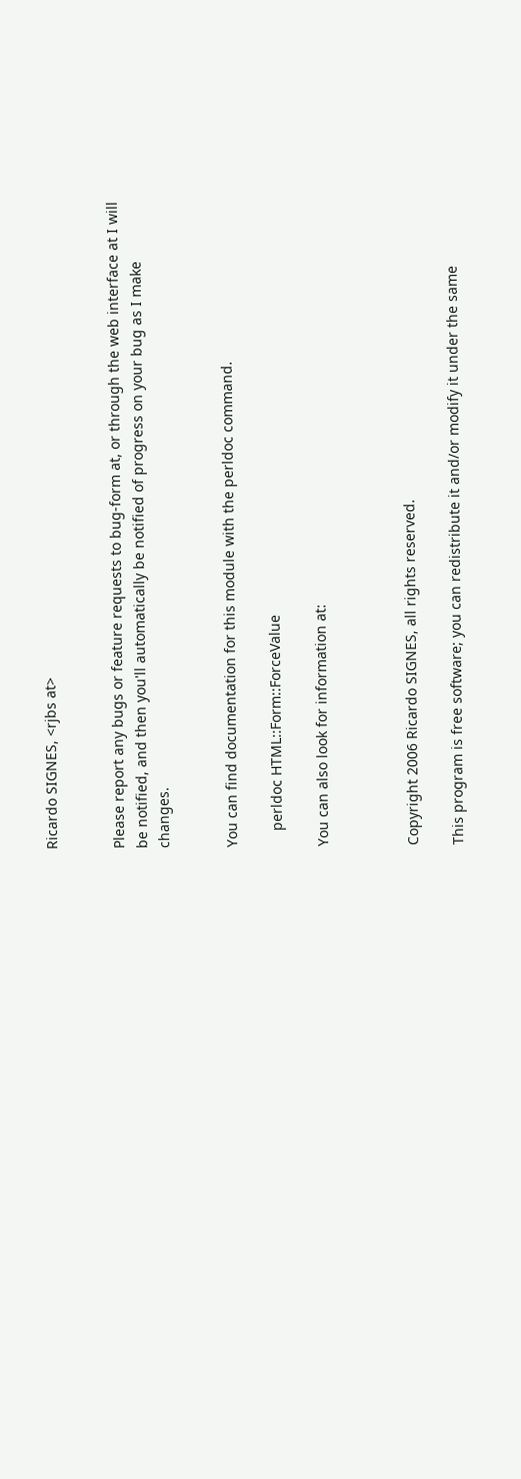Ricardo SIGNES, <rjbs at>


Please report any bugs or feature requests to bug-form at, or through the web interface at I will be notified, and then you'll automatically be notified of progress on your bug as I make changes.


You can find documentation for this module with the perldoc command.

    perldoc HTML::Form::ForceValue

You can also look for information at:



Copyright 2006 Ricardo SIGNES, all rights reserved.

This program is free software; you can redistribute it and/or modify it under the same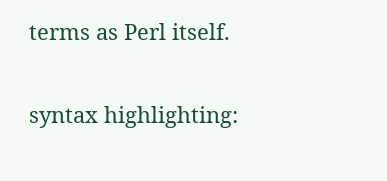terms as Perl itself.

syntax highlighting: